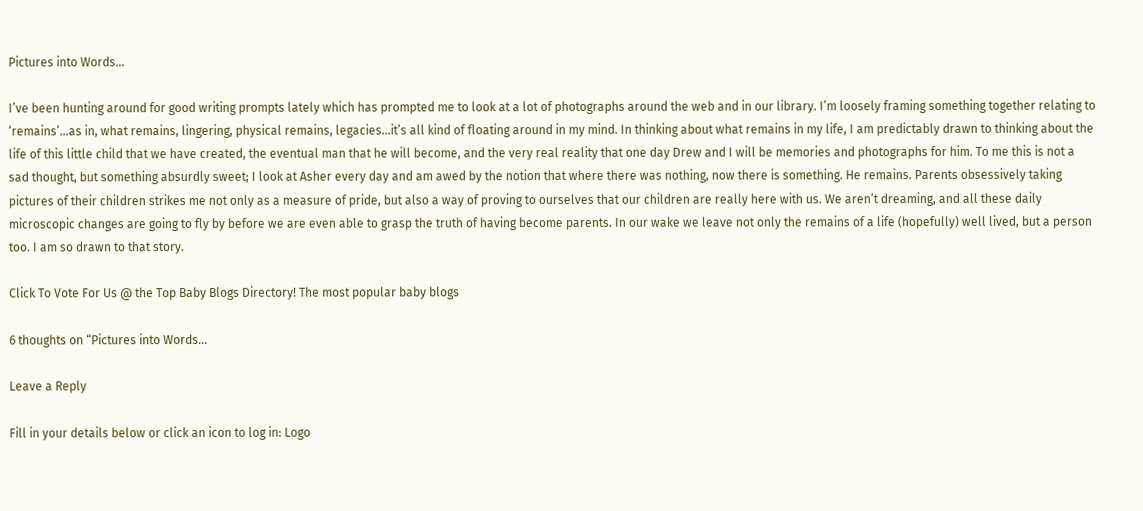Pictures into Words…

I’ve been hunting around for good writing prompts lately which has prompted me to look at a lot of photographs around the web and in our library. I’m loosely framing something together relating to ‘remains’…as in, what remains, lingering, physical remains, legacies…it’s all kind of floating around in my mind. In thinking about what remains in my life, I am predictably drawn to thinking about the life of this little child that we have created, the eventual man that he will become, and the very real reality that one day Drew and I will be memories and photographs for him. To me this is not a sad thought, but something absurdly sweet; I look at Asher every day and am awed by the notion that where there was nothing, now there is something. He remains. Parents obsessively taking pictures of their children strikes me not only as a measure of pride, but also a way of proving to ourselves that our children are really here with us. We aren’t dreaming, and all these daily microscopic changes are going to fly by before we are even able to grasp the truth of having become parents. In our wake we leave not only the remains of a life (hopefully) well lived, but a person too. I am so drawn to that story.

Click To Vote For Us @ the Top Baby Blogs Directory! The most popular baby blogs

6 thoughts on “Pictures into Words…

Leave a Reply

Fill in your details below or click an icon to log in: Logo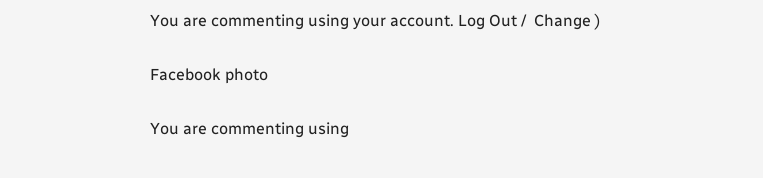You are commenting using your account. Log Out /  Change )

Facebook photo

You are commenting using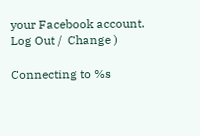your Facebook account. Log Out /  Change )

Connecting to %s